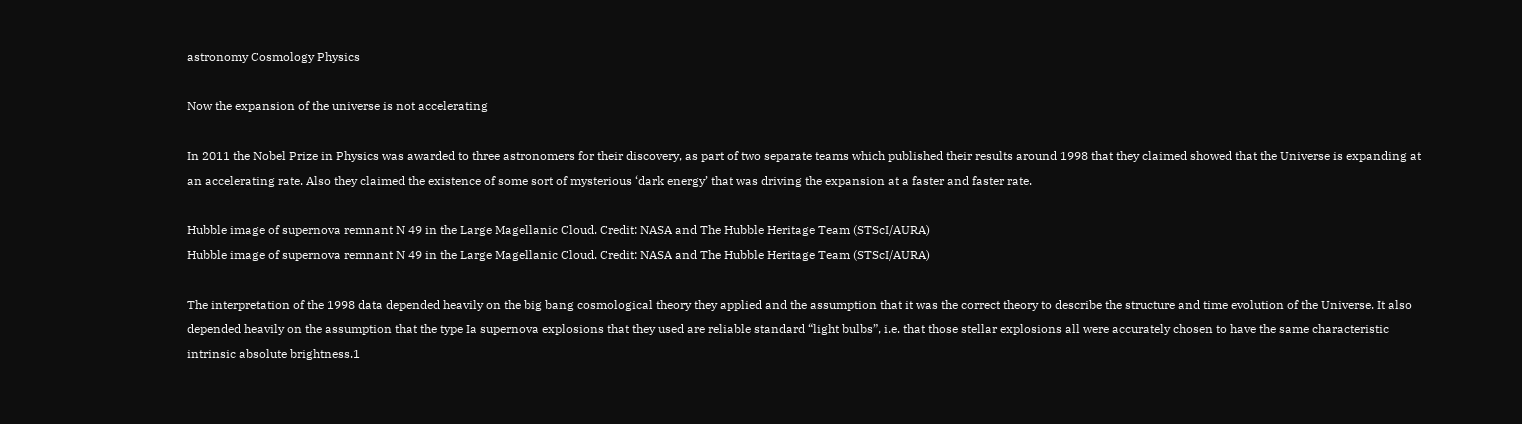astronomy Cosmology Physics

Now the expansion of the universe is not accelerating

In 2011 the Nobel Prize in Physics was awarded to three astronomers for their discovery, as part of two separate teams which published their results around 1998 that they claimed showed that the Universe is expanding at an accelerating rate. Also they claimed the existence of some sort of mysterious ‘dark energy’ that was driving the expansion at a faster and faster rate.

Hubble image of supernova remnant N 49 in the Large Magellanic Cloud. Credit: NASA and The Hubble Heritage Team (STScI/AURA)
Hubble image of supernova remnant N 49 in the Large Magellanic Cloud. Credit: NASA and The Hubble Heritage Team (STScI/AURA)

The interpretation of the 1998 data depended heavily on the big bang cosmological theory they applied and the assumption that it was the correct theory to describe the structure and time evolution of the Universe. It also depended heavily on the assumption that the type Ia supernova explosions that they used are reliable standard “light bulbs”, i.e. that those stellar explosions all were accurately chosen to have the same characteristic intrinsic absolute brightness.1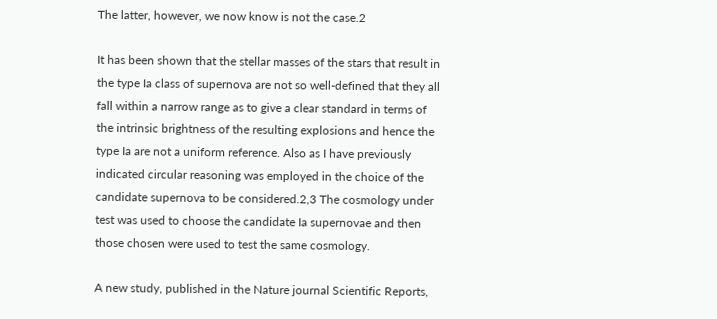The latter, however, we now know is not the case.2

It has been shown that the stellar masses of the stars that result in the type Ia class of supernova are not so well-defined that they all fall within a narrow range as to give a clear standard in terms of the intrinsic brightness of the resulting explosions and hence the type Ia are not a uniform reference. Also as I have previously indicated circular reasoning was employed in the choice of the candidate supernova to be considered.2,3 The cosmology under test was used to choose the candidate Ia supernovae and then those chosen were used to test the same cosmology.

A new study, published in the Nature journal Scientific Reports,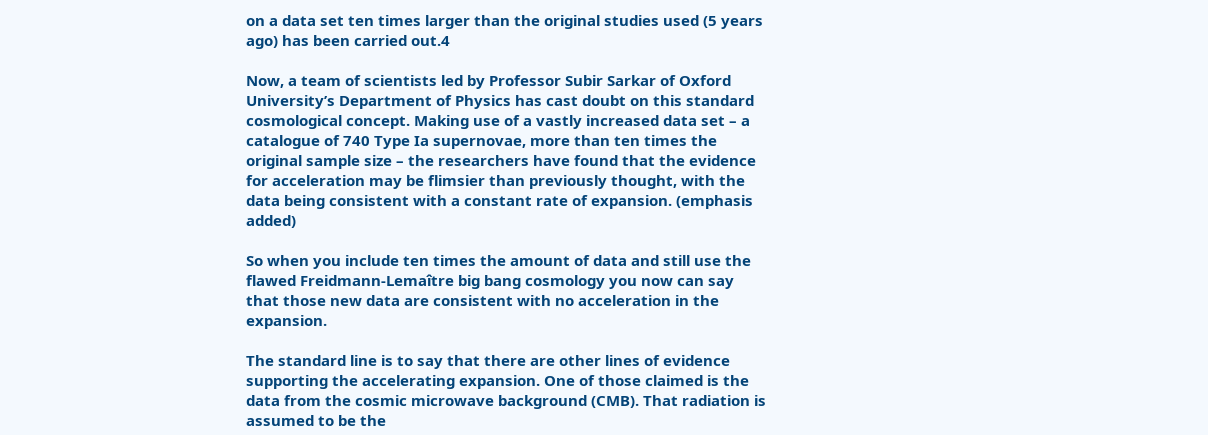on a data set ten times larger than the original studies used (5 years ago) has been carried out.4

Now, a team of scientists led by Professor Subir Sarkar of Oxford University’s Department of Physics has cast doubt on this standard cosmological concept. Making use of a vastly increased data set – a catalogue of 740 Type Ia supernovae, more than ten times the original sample size – the researchers have found that the evidence for acceleration may be flimsier than previously thought, with the data being consistent with a constant rate of expansion. (emphasis added)

So when you include ten times the amount of data and still use the flawed Freidmann-Lemaître big bang cosmology you now can say that those new data are consistent with no acceleration in the expansion.

The standard line is to say that there are other lines of evidence supporting the accelerating expansion. One of those claimed is the data from the cosmic microwave background (CMB). That radiation is assumed to be the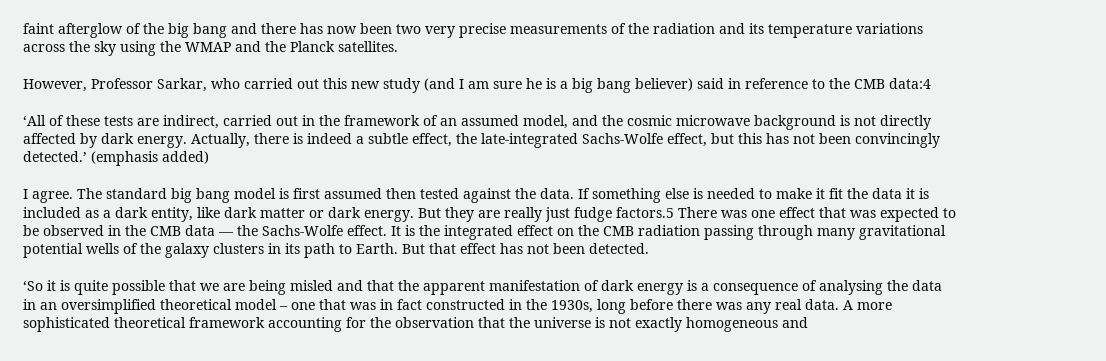faint afterglow of the big bang and there has now been two very precise measurements of the radiation and its temperature variations across the sky using the WMAP and the Planck satellites.

However, Professor Sarkar, who carried out this new study (and I am sure he is a big bang believer) said in reference to the CMB data:4

‘All of these tests are indirect, carried out in the framework of an assumed model, and the cosmic microwave background is not directly affected by dark energy. Actually, there is indeed a subtle effect, the late-integrated Sachs-Wolfe effect, but this has not been convincingly detected.’ (emphasis added)

I agree. The standard big bang model is first assumed then tested against the data. If something else is needed to make it fit the data it is included as a dark entity, like dark matter or dark energy. But they are really just fudge factors.5 There was one effect that was expected to be observed in the CMB data — the Sachs-Wolfe effect. It is the integrated effect on the CMB radiation passing through many gravitational potential wells of the galaxy clusters in its path to Earth. But that effect has not been detected.

‘So it is quite possible that we are being misled and that the apparent manifestation of dark energy is a consequence of analysing the data in an oversimplified theoretical model – one that was in fact constructed in the 1930s, long before there was any real data. A more sophisticated theoretical framework accounting for the observation that the universe is not exactly homogeneous and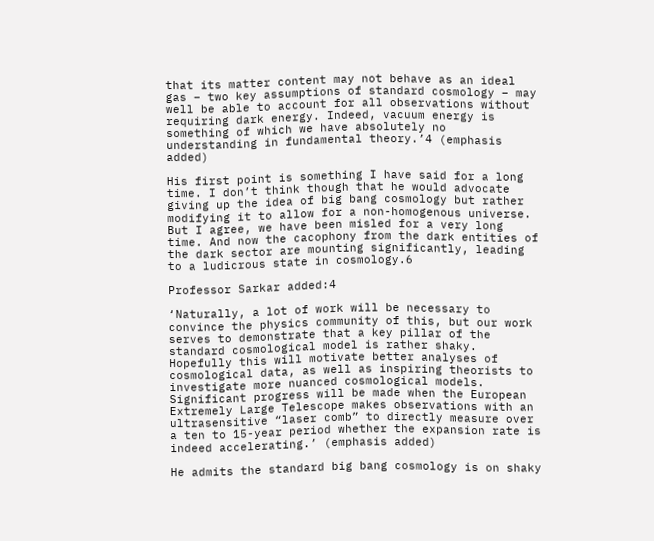that its matter content may not behave as an ideal gas – two key assumptions of standard cosmology – may well be able to account for all observations without requiring dark energy. Indeed, vacuum energy is something of which we have absolutely no understanding in fundamental theory.’4 (emphasis added)

His first point is something I have said for a long time. I don’t think though that he would advocate giving up the idea of big bang cosmology but rather modifying it to allow for a non-homogenous universe. But I agree, we have been misled for a very long time. And now the cacophony from the dark entities of the dark sector are mounting significantly, leading to a ludicrous state in cosmology.6

Professor Sarkar added:4

‘Naturally, a lot of work will be necessary to convince the physics community of this, but our work serves to demonstrate that a key pillar of the standard cosmological model is rather shaky. Hopefully this will motivate better analyses of cosmological data, as well as inspiring theorists to investigate more nuanced cosmological models. Significant progress will be made when the European Extremely Large Telescope makes observations with an ultrasensitive “laser comb” to directly measure over a ten to 15-year period whether the expansion rate is indeed accelerating.’ (emphasis added)

He admits the standard big bang cosmology is on shaky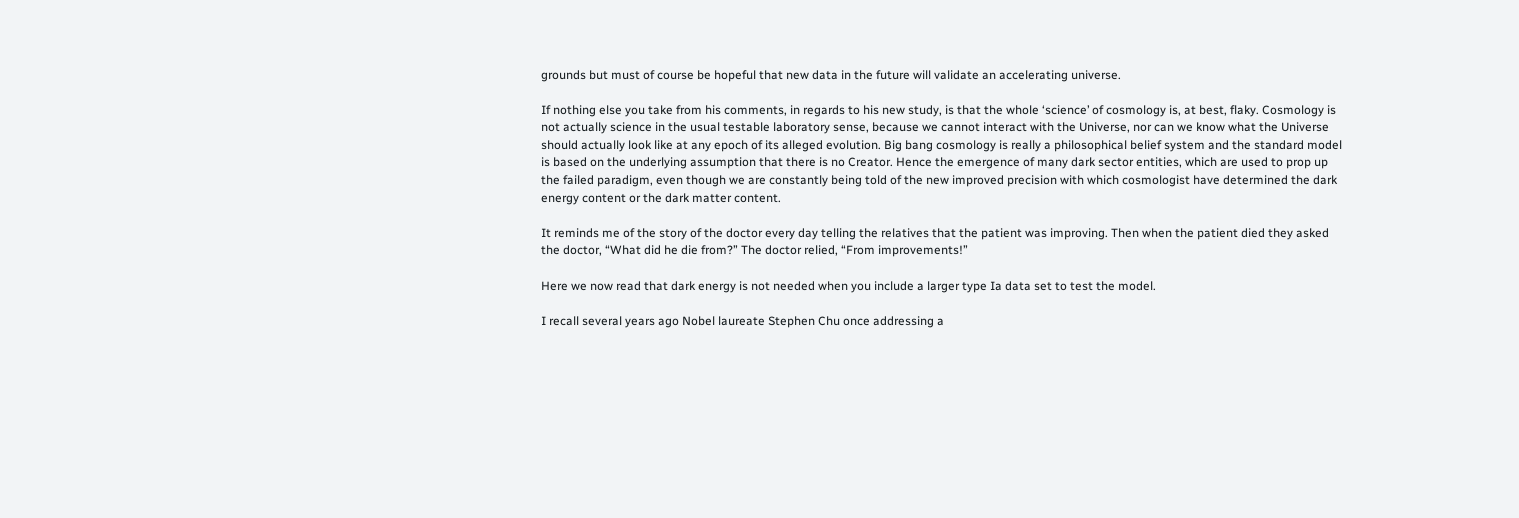grounds but must of course be hopeful that new data in the future will validate an accelerating universe.

If nothing else you take from his comments, in regards to his new study, is that the whole ‘science’ of cosmology is, at best, flaky. Cosmology is not actually science in the usual testable laboratory sense, because we cannot interact with the Universe, nor can we know what the Universe should actually look like at any epoch of its alleged evolution. Big bang cosmology is really a philosophical belief system and the standard model is based on the underlying assumption that there is no Creator. Hence the emergence of many dark sector entities, which are used to prop up the failed paradigm, even though we are constantly being told of the new improved precision with which cosmologist have determined the dark energy content or the dark matter content.

It reminds me of the story of the doctor every day telling the relatives that the patient was improving. Then when the patient died they asked the doctor, “What did he die from?” The doctor relied, “From improvements!”

Here we now read that dark energy is not needed when you include a larger type Ia data set to test the model.

I recall several years ago Nobel laureate Stephen Chu once addressing a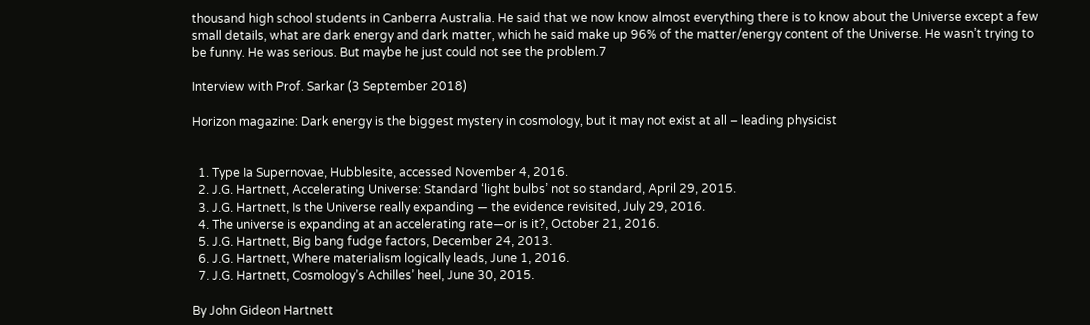thousand high school students in Canberra Australia. He said that we now know almost everything there is to know about the Universe except a few small details, what are dark energy and dark matter, which he said make up 96% of the matter/energy content of the Universe. He wasn’t trying to be funny. He was serious. But maybe he just could not see the problem.7

Interview with Prof. Sarkar (3 September 2018)

Horizon magazine: Dark energy is the biggest mystery in cosmology, but it may not exist at all – leading physicist


  1. Type Ia Supernovae, Hubblesite, accessed November 4, 2016.
  2. J.G. Hartnett, Accelerating Universe: Standard ‘light bulbs’ not so standard, April 29, 2015.
  3. J.G. Hartnett, Is the Universe really expanding — the evidence revisited, July 29, 2016.
  4. The universe is expanding at an accelerating rate—or is it?, October 21, 2016.
  5. J.G. Hartnett, Big bang fudge factors, December 24, 2013.
  6. J.G. Hartnett, Where materialism logically leads, June 1, 2016.
  7. J.G. Hartnett, Cosmology’s Achilles’ heel, June 30, 2015.

By John Gideon Hartnett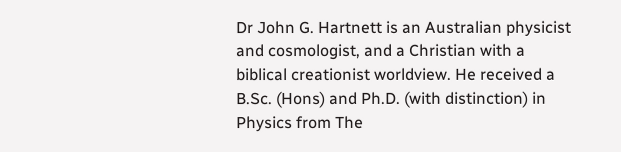Dr John G. Hartnett is an Australian physicist and cosmologist, and a Christian with a biblical creationist worldview. He received a B.Sc. (Hons) and Ph.D. (with distinction) in Physics from The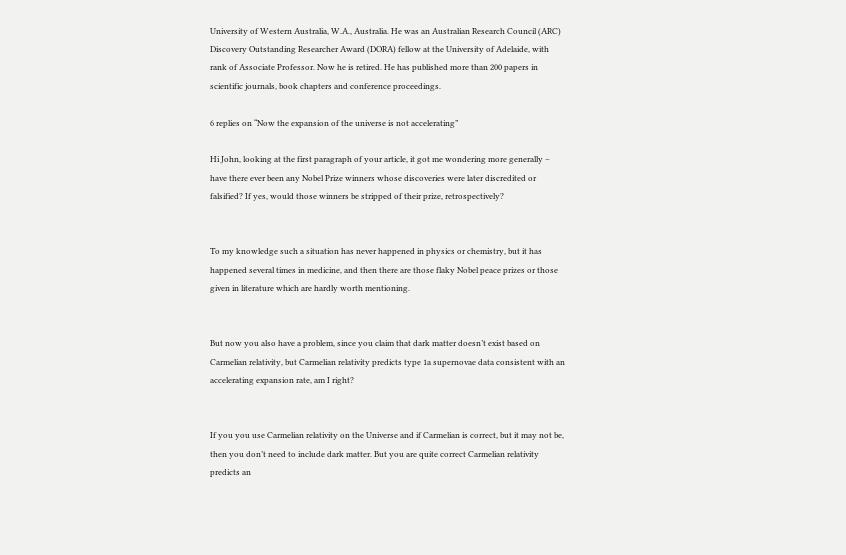University of Western Australia, W.A., Australia. He was an Australian Research Council (ARC) Discovery Outstanding Researcher Award (DORA) fellow at the University of Adelaide, with rank of Associate Professor. Now he is retired. He has published more than 200 papers in scientific journals, book chapters and conference proceedings.

6 replies on “Now the expansion of the universe is not accelerating”

Hi John, looking at the first paragraph of your article, it got me wondering more generally – have there ever been any Nobel Prize winners whose discoveries were later discredited or falsified? If yes, would those winners be stripped of their prize, retrospectively?


To my knowledge such a situation has never happened in physics or chemistry, but it has happened several times in medicine, and then there are those flaky Nobel peace prizes or those given in literature which are hardly worth mentioning.


But now you also have a problem, since you claim that dark matter doesn’t exist based on Carmelian relativity, but Carmelian relativity predicts type 1a supernovae data consistent with an accelerating expansion rate, am I right?


If you you use Carmelian relativity on the Universe and if Carmelian is correct, but it may not be, then you don’t need to include dark matter. But you are quite correct Carmelian relativity predicts an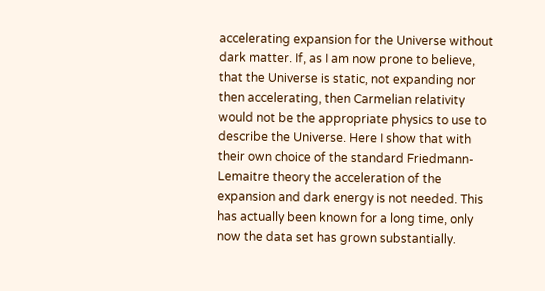accelerating expansion for the Universe without dark matter. If, as I am now prone to believe, that the Universe is static, not expanding nor then accelerating, then Carmelian relativity would not be the appropriate physics to use to describe the Universe. Here I show that with their own choice of the standard Friedmann-Lemaitre theory the acceleration of the expansion and dark energy is not needed. This has actually been known for a long time, only now the data set has grown substantially.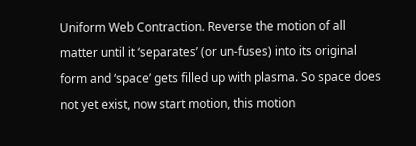Uniform Web Contraction. Reverse the motion of all matter until it ‘separates’ (or un-fuses) into its original form and ‘space’ gets filled up with plasma. So space does not yet exist, now start motion, this motion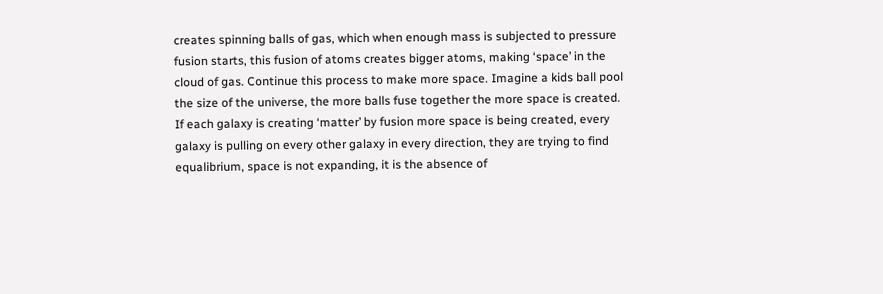creates spinning balls of gas, which when enough mass is subjected to pressure fusion starts, this fusion of atoms creates bigger atoms, making ‘space’ in the cloud of gas. Continue this process to make more space. Imagine a kids ball pool the size of the universe, the more balls fuse together the more space is created. If each galaxy is creating ‘matter’ by fusion more space is being created, every galaxy is pulling on every other galaxy in every direction, they are trying to find equalibrium, space is not expanding, it is the absence of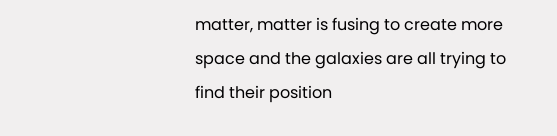matter, matter is fusing to create more space and the galaxies are all trying to find their position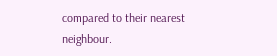compared to their nearest neighbour.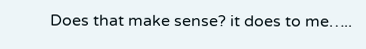Does that make sense? it does to me…..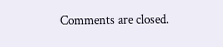Comments are closed.